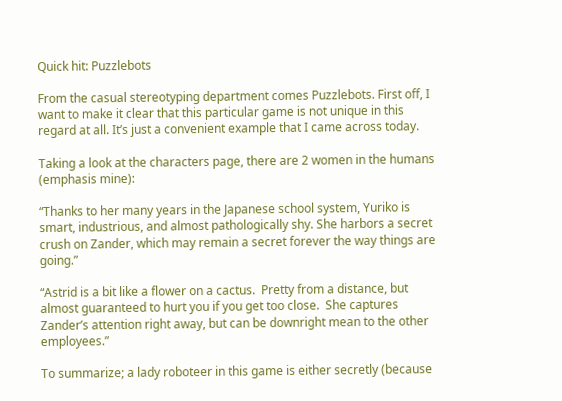Quick hit: Puzzlebots

From the casual stereotyping department comes Puzzlebots. First off, I want to make it clear that this particular game is not unique in this regard at all. It’s just a convenient example that I came across today.

Taking a look at the characters page, there are 2 women in the humans (emphasis mine):

“Thanks to her many years in the Japanese school system, Yuriko is smart, industrious, and almost pathologically shy. She harbors a secret crush on Zander, which may remain a secret forever the way things are going.”

“Astrid is a bit like a flower on a cactus.  Pretty from a distance, but almost guaranteed to hurt you if you get too close.  She captures Zander’s attention right away, but can be downright mean to the other employees.”

To summarize; a lady roboteer in this game is either secretly (because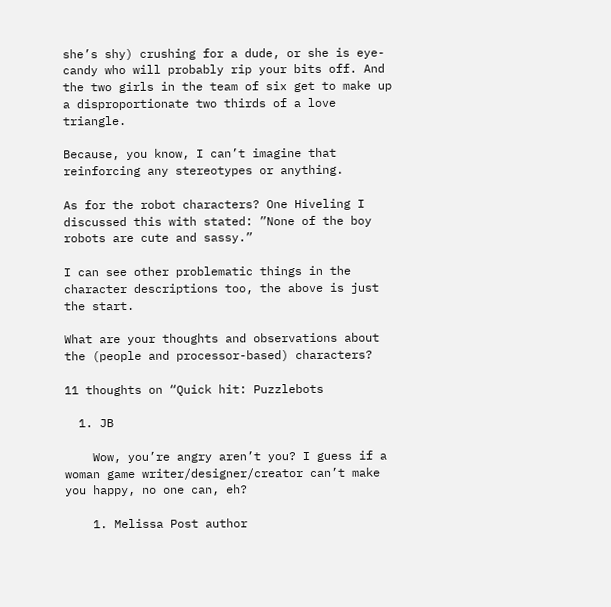she’s shy) crushing for a dude, or she is eye-candy who will probably rip your bits off. And the two girls in the team of six get to make up a disproportionate two thirds of a love triangle.

Because, you know, I can’t imagine that reinforcing any stereotypes or anything.

As for the robot characters? One Hiveling I discussed this with stated: ”None of the boy robots are cute and sassy.”

I can see other problematic things in the character descriptions too, the above is just the start.

What are your thoughts and observations about the (people and processor-based) characters?

11 thoughts on “Quick hit: Puzzlebots

  1. JB

    Wow, you’re angry aren’t you? I guess if a woman game writer/designer/creator can’t make you happy, no one can, eh?

    1. Melissa Post author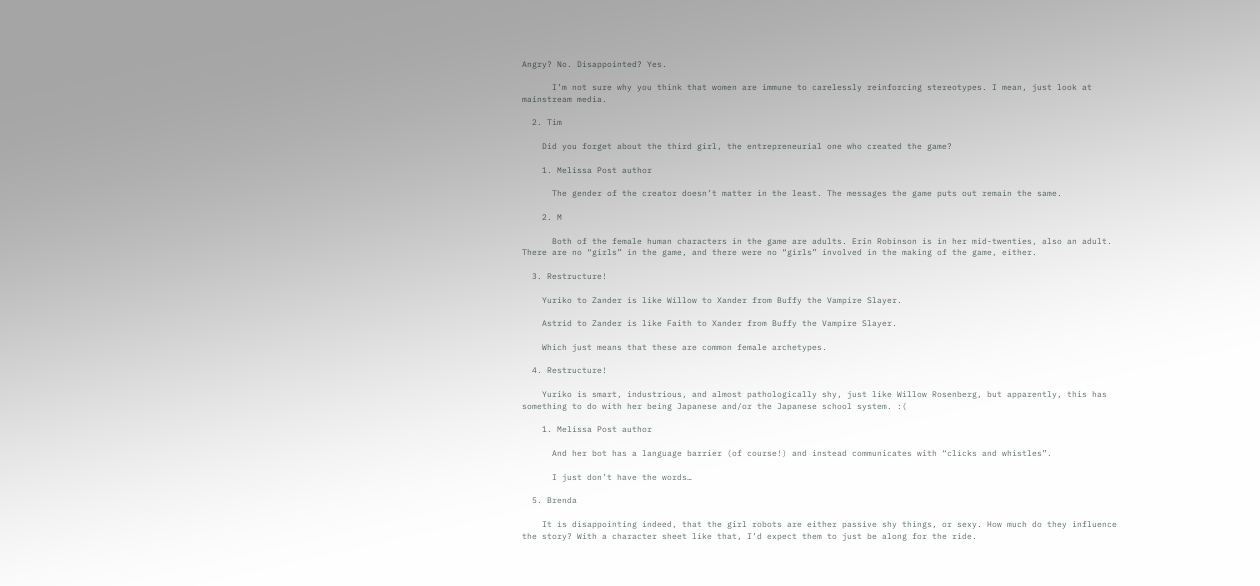Angry? No. Disappointed? Yes.

      I’m not sure why you think that women are immune to carelessly reinforcing stereotypes. I mean, just look at mainstream media.

  2. Tim

    Did you forget about the third girl, the entrepreneurial one who created the game?

    1. Melissa Post author

      The gender of the creator doesn’t matter in the least. The messages the game puts out remain the same.

    2. M

      Both of the female human characters in the game are adults. Erin Robinson is in her mid-twenties, also an adult. There are no “girls” in the game, and there were no “girls” involved in the making of the game, either.

  3. Restructure!

    Yuriko to Zander is like Willow to Xander from Buffy the Vampire Slayer.

    Astrid to Zander is like Faith to Xander from Buffy the Vampire Slayer.

    Which just means that these are common female archetypes.

  4. Restructure!

    Yuriko is smart, industrious, and almost pathologically shy, just like Willow Rosenberg, but apparently, this has something to do with her being Japanese and/or the Japanese school system. :(

    1. Melissa Post author

      And her bot has a language barrier (of course!) and instead communicates with “clicks and whistles”.

      I just don’t have the words…

  5. Brenda

    It is disappointing indeed, that the girl robots are either passive shy things, or sexy. How much do they influence the story? With a character sheet like that, I’d expect them to just be along for the ride.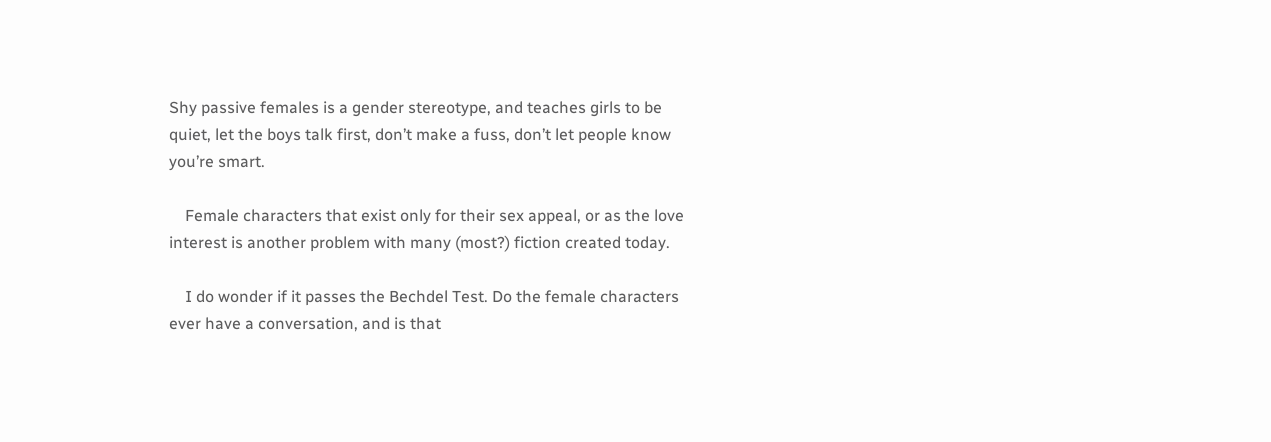Shy passive females is a gender stereotype, and teaches girls to be quiet, let the boys talk first, don’t make a fuss, don’t let people know you’re smart.

    Female characters that exist only for their sex appeal, or as the love interest is another problem with many (most?) fiction created today.

    I do wonder if it passes the Bechdel Test. Do the female characters ever have a conversation, and is that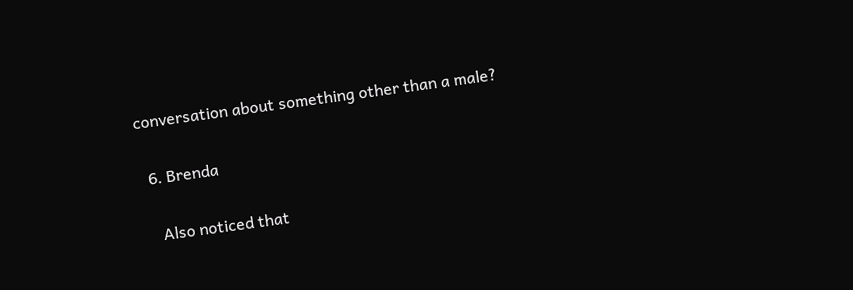conversation about something other than a male?

  6. Brenda

    Also noticed that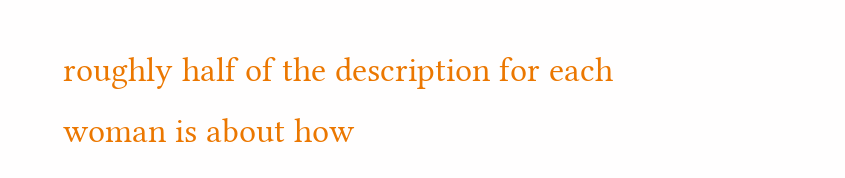roughly half of the description for each woman is about how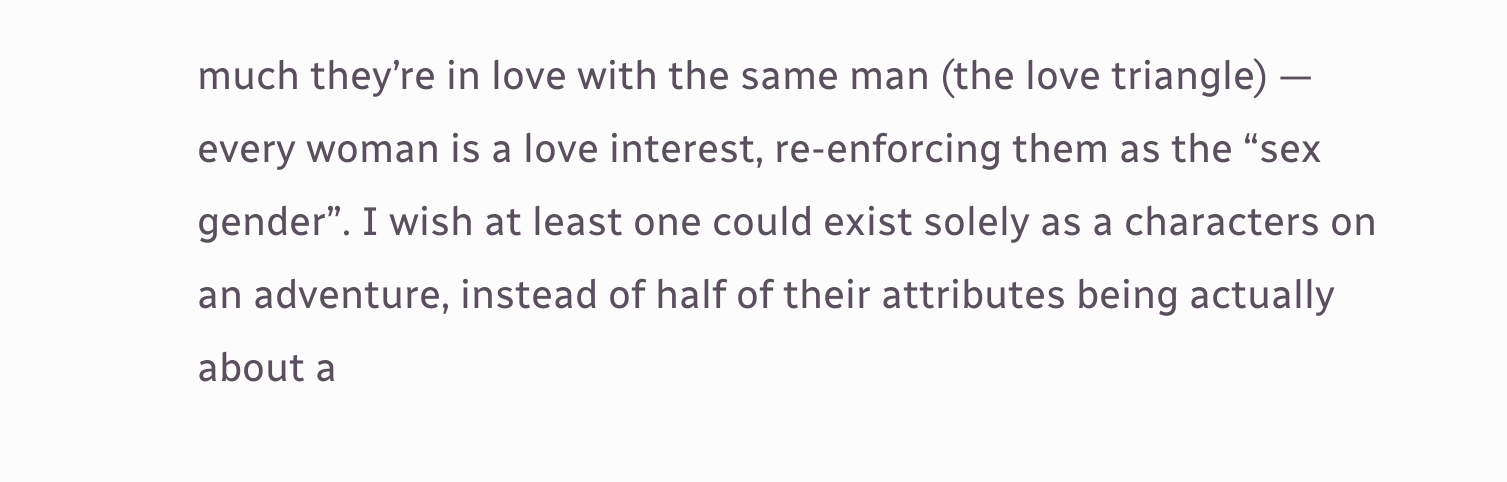much they’re in love with the same man (the love triangle) — every woman is a love interest, re-enforcing them as the “sex gender”. I wish at least one could exist solely as a characters on an adventure, instead of half of their attributes being actually about a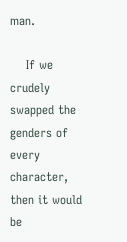man.

    If we crudely swapped the genders of every character, then it would be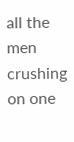all the men crushing on one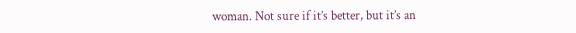woman. Not sure if it’s better, but it’s an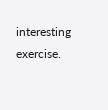interesting exercise.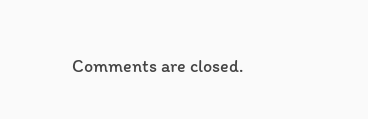Comments are closed.